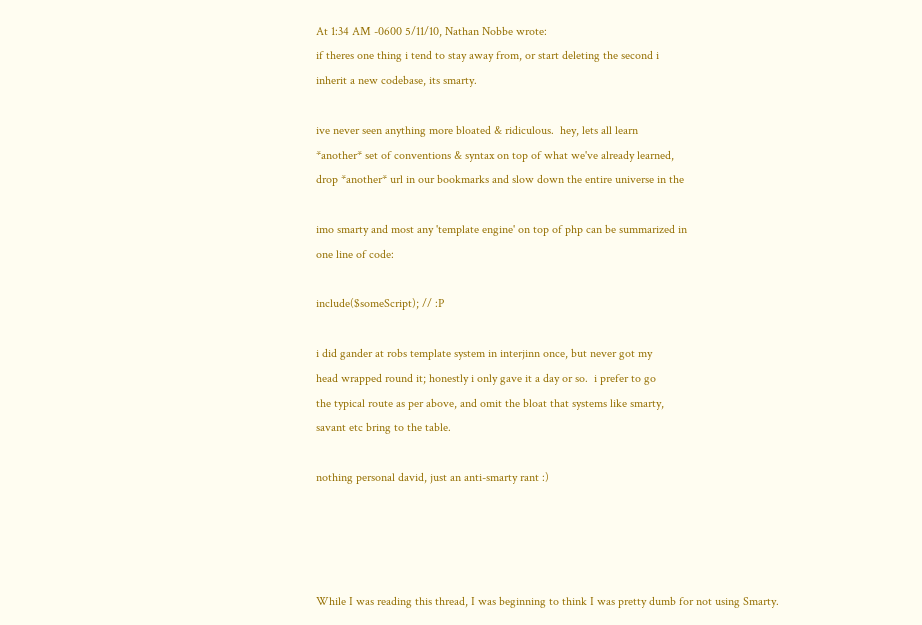At 1:34 AM -0600 5/11/10, Nathan Nobbe wrote:
if theres one thing i tend to stay away from, or start deleting the second i
inherit a new codebase, its smarty.

ive never seen anything more bloated & ridiculous.  hey, lets all learn
*another* set of conventions & syntax on top of what we've already learned,
drop *another* url in our bookmarks and slow down the entire universe in the

imo smarty and most any 'template engine' on top of php can be summarized in
one line of code:

include($someScript); // :P

i did gander at robs template system in interjinn once, but never got my
head wrapped round it; honestly i only gave it a day or so.  i prefer to go
the typical route as per above, and omit the bloat that systems like smarty,
savant etc bring to the table.

nothing personal david, just an anti-smarty rant :)




While I was reading this thread, I was beginning to think I was pretty dumb for not using Smarty.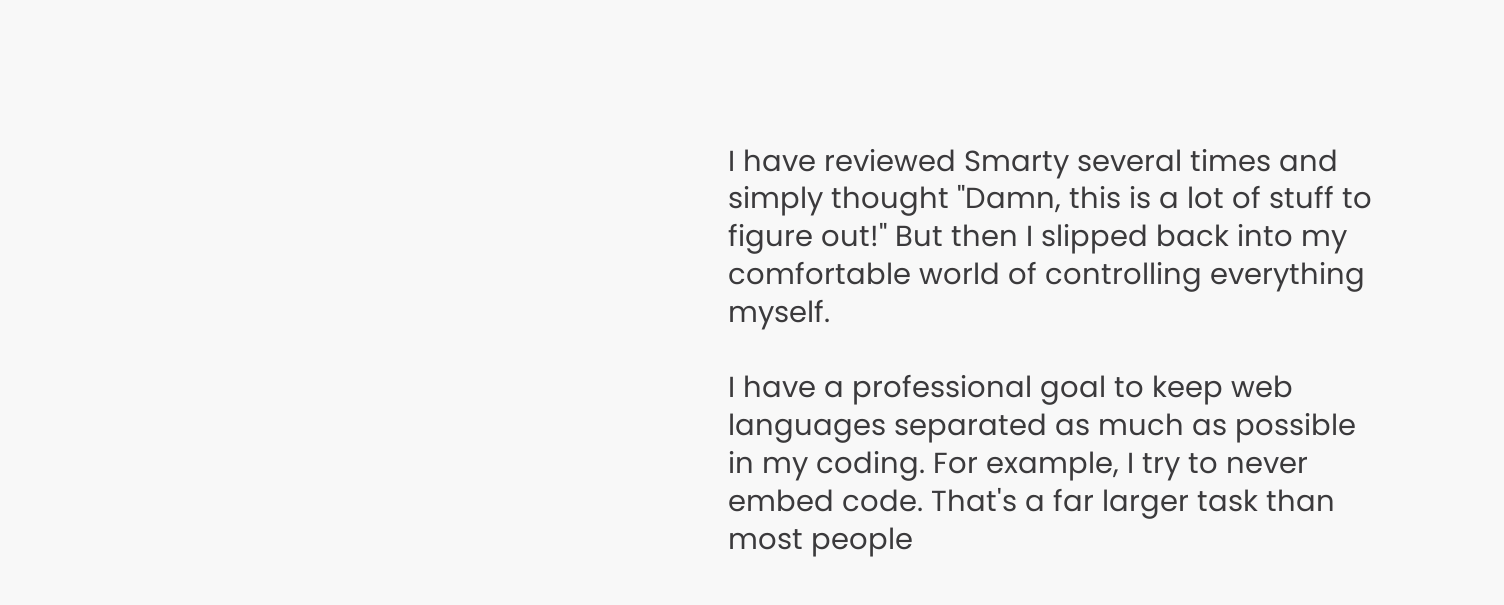I have reviewed Smarty several times and simply thought "Damn, this is a lot of stuff to figure out!" But then I slipped back into my comfortable world of controlling everything myself.

I have a professional goal to keep web languages separated as much as possible in my coding. For example, I try to never embed code. That's a far larger task than most people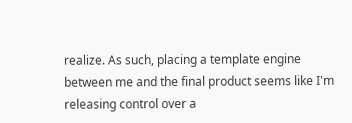realize. As such, placing a template engine between me and the final product seems like I'm releasing control over a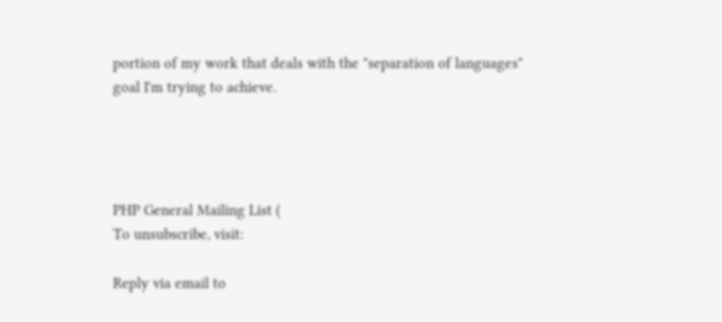portion of my work that deals with the "separation of languages" goal I'm trying to achieve.




PHP General Mailing List (
To unsubscribe, visit:

Reply via email to